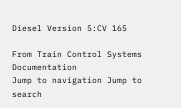Diesel Version 5:CV 165

From Train Control Systems Documentation
Jump to navigation Jump to search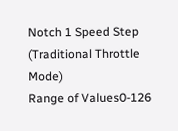Notch 1 Speed Step (Traditional Throttle Mode)
Range of Values0-126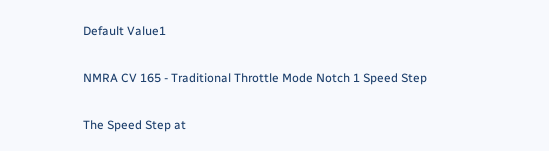Default Value1

NMRA CV 165 - Traditional Throttle Mode Notch 1 Speed Step

The Speed Step at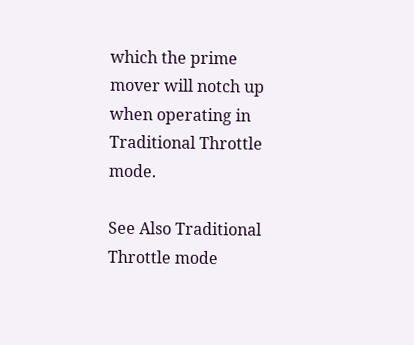which the prime mover will notch up when operating in Traditional Throttle mode.

See Also Traditional Throttle mode